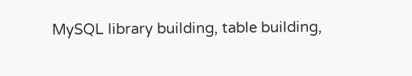MySQL library building, table building,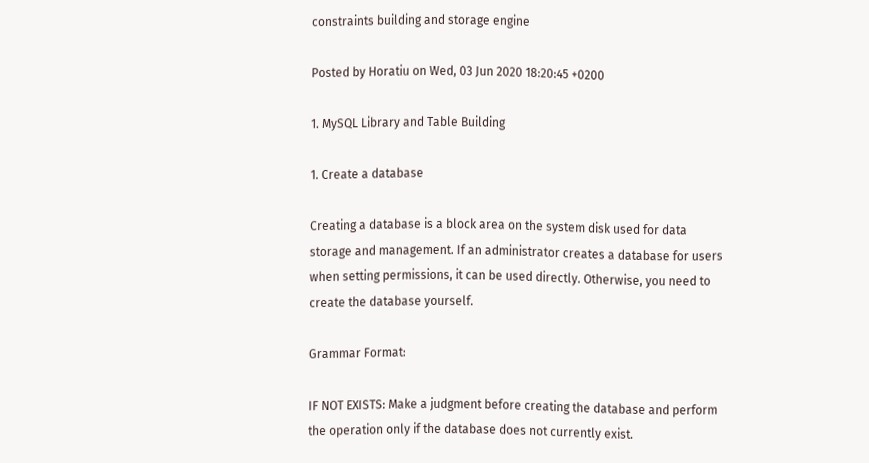constraints building and storage engine

Posted by Horatiu on Wed, 03 Jun 2020 18:20:45 +0200

1. MySQL Library and Table Building

1. Create a database

Creating a database is a block area on the system disk used for data storage and management. If an administrator creates a database for users when setting permissions, it can be used directly. Otherwise, you need to create the database yourself.

Grammar Format:

IF NOT EXISTS: Make a judgment before creating the database and perform the operation only if the database does not currently exist.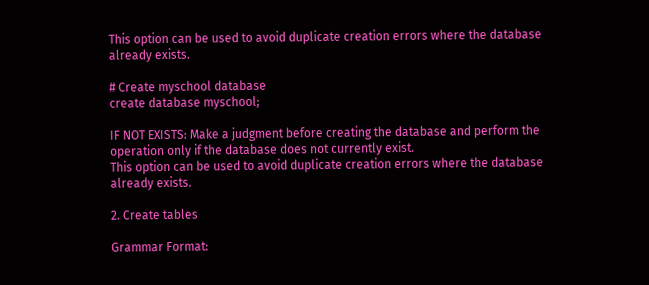This option can be used to avoid duplicate creation errors where the database already exists.

# Create myschool database
create database myschool;

IF NOT EXISTS: Make a judgment before creating the database and perform the operation only if the database does not currently exist.
This option can be used to avoid duplicate creation errors where the database already exists.

2. Create tables

Grammar Format: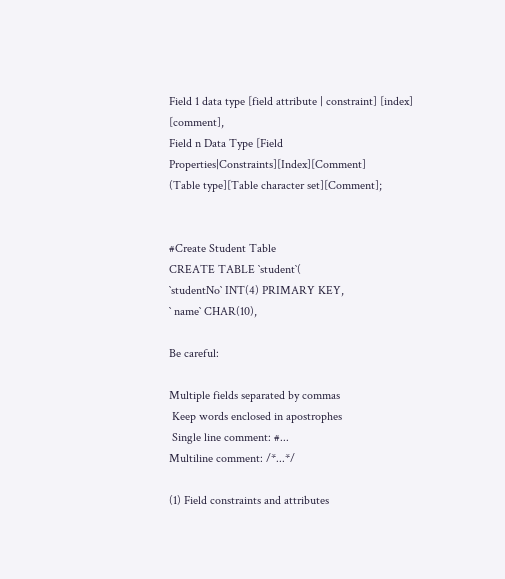Field 1 data type [field attribute | constraint] [index] [comment],
Field n Data Type [Field Properties|Constraints][Index][Comment]
(Table type][Table character set][Comment];


#Create Student Table
CREATE TABLE `student`(
`studentNo` INT(4) PRIMARY KEY,
` name` CHAR(10),

Be careful:

Multiple fields separated by commas
 Keep words enclosed in apostrophes
 Single line comment: #...
Multiline comment: /*...*/

(1) Field constraints and attributes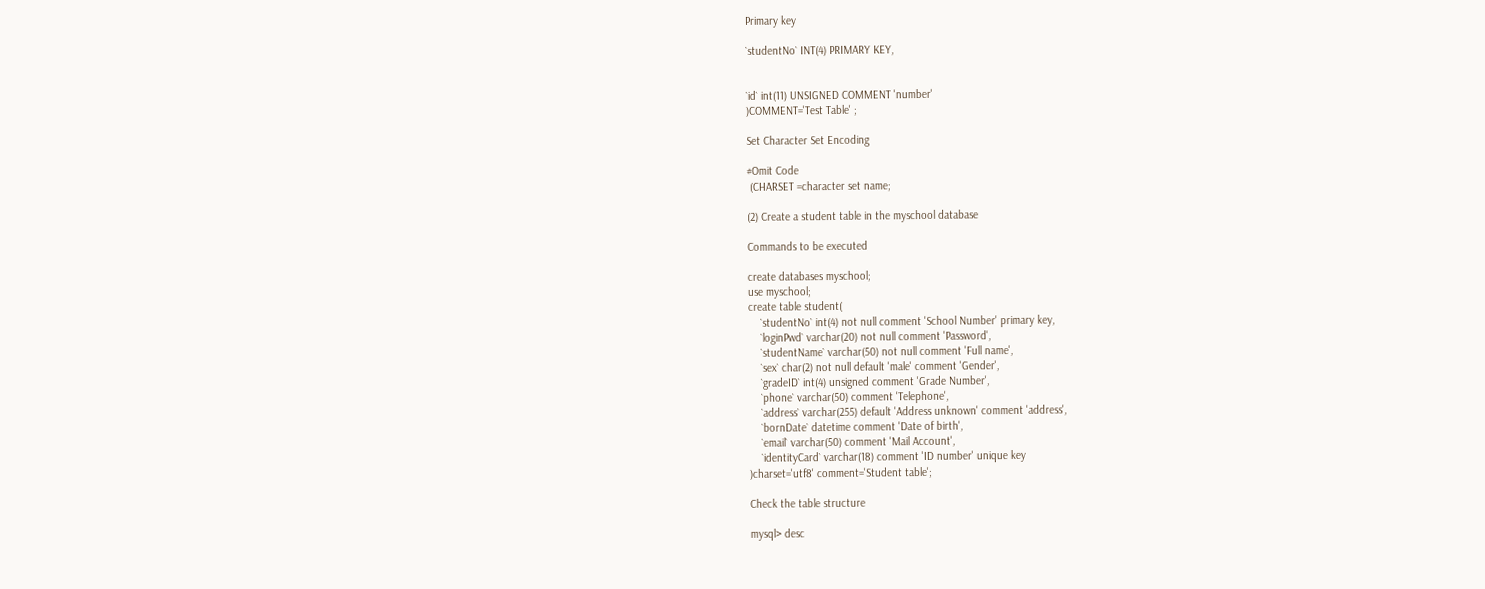Primary key

`studentNo` INT(4) PRIMARY KEY,


`id` int(11) UNSIGNED COMMENT 'number'
)COMMENT='Test Table' ;

Set Character Set Encoding

#Omit Code
 (CHARSET =character set name;

(2) Create a student table in the myschool database

Commands to be executed

create databases myschool;
use myschool;
create table student(
    `studentNo` int(4) not null comment 'School Number' primary key,
    `loginPwd` varchar(20) not null comment 'Password',
    `studentName` varchar(50) not null comment 'Full name',
    `sex` char(2) not null default 'male' comment 'Gender',
    `gradeID` int(4) unsigned comment 'Grade Number',
    `phone` varchar(50) comment 'Telephone',
    `address` varchar(255) default 'Address unknown' comment 'address',
    `bornDate` datetime comment 'Date of birth',
    `email` varchar(50) comment 'Mail Account',
    `identityCard` varchar(18) comment 'ID number' unique key
)charset='utf8' comment='Student table';

Check the table structure

mysql> desc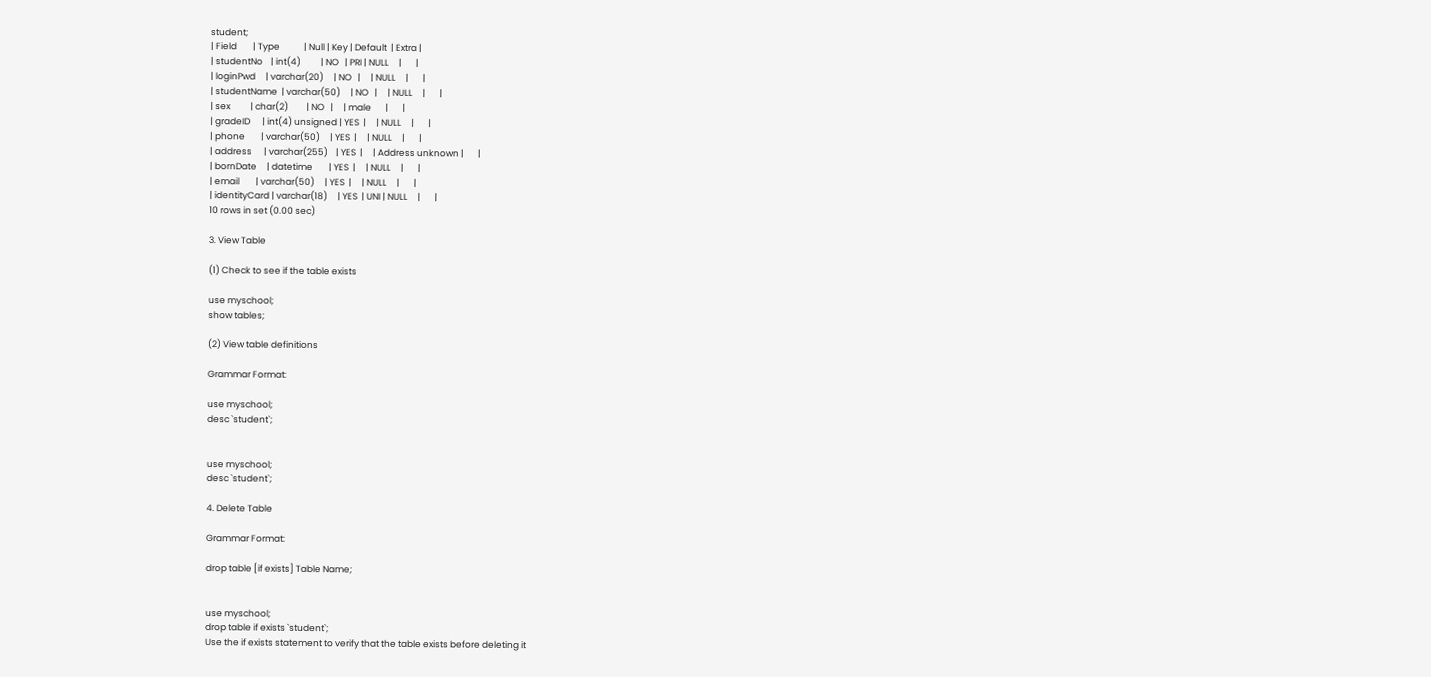student;
| Field        | Type            | Null | Key | Default  | Extra |
| studentNo    | int(4)          | NO   | PRI | NULL     |       |
| loginPwd     | varchar(20)     | NO   |     | NULL     |       |
| studentName  | varchar(50)     | NO   |     | NULL     |       |
| sex          | char(2)         | NO   |     | male       |       |
| gradeID      | int(4) unsigned | YES  |     | NULL     |       |
| phone        | varchar(50)     | YES  |     | NULL     |       |
| address      | varchar(255)    | YES  |     | Address unknown |       |
| bornDate     | datetime        | YES  |     | NULL     |       |
| email        | varchar(50)     | YES  |     | NULL     |       |
| identityCard | varchar(18)     | YES  | UNI | NULL     |       |
10 rows in set (0.00 sec)

3. View Table

(1) Check to see if the table exists

use myschool;
show tables;

(2) View table definitions

Grammar Format:

use myschool;
desc `student`;


use myschool;
desc `student`;

4. Delete Table

Grammar Format:

drop table [if exists] Table Name;


use myschool;
drop table if exists `student`;
Use the if exists statement to verify that the table exists before deleting it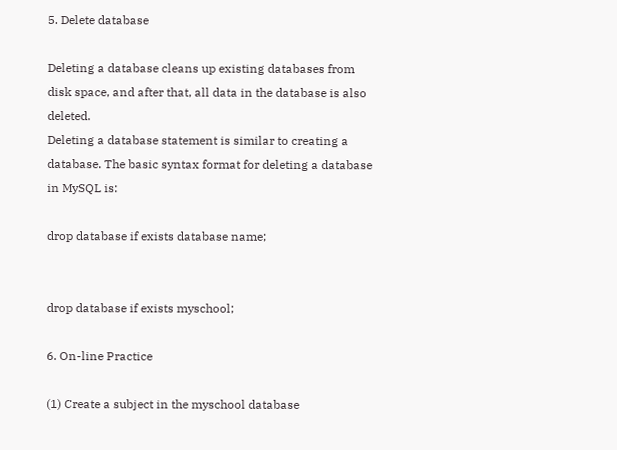5. Delete database

Deleting a database cleans up existing databases from disk space, and after that, all data in the database is also deleted.
Deleting a database statement is similar to creating a database. The basic syntax format for deleting a database in MySQL is:

drop database if exists database name;


drop database if exists myschool;

6. On-line Practice

(1) Create a subject in the myschool database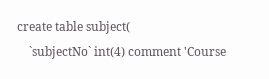create table subject(
    `subjectNo` int(4) comment 'Course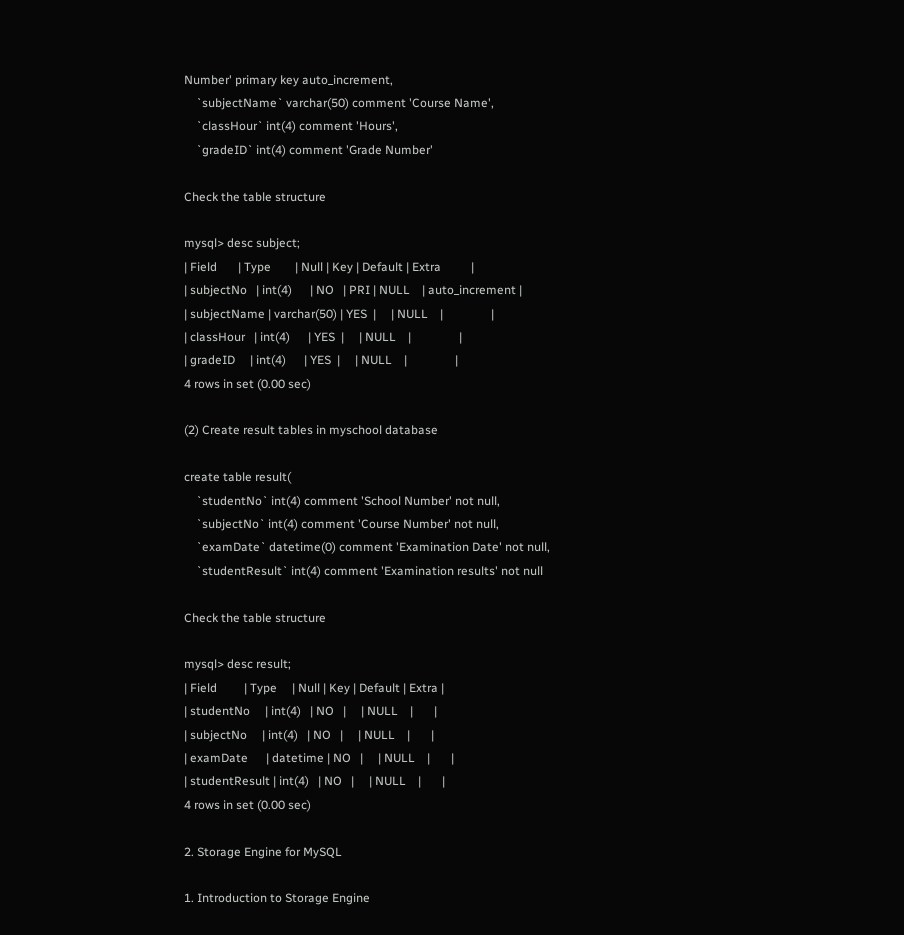Number' primary key auto_increment,
    `subjectName` varchar(50) comment 'Course Name',
    `classHour` int(4) comment 'Hours',
    `gradeID` int(4) comment 'Grade Number'

Check the table structure

mysql> desc subject;
| Field       | Type        | Null | Key | Default | Extra          |
| subjectNo   | int(4)      | NO   | PRI | NULL    | auto_increment |
| subjectName | varchar(50) | YES  |     | NULL    |                |
| classHour   | int(4)      | YES  |     | NULL    |                |
| gradeID     | int(4)      | YES  |     | NULL    |                |
4 rows in set (0.00 sec)

(2) Create result tables in myschool database

create table result(
    `studentNo` int(4) comment 'School Number' not null,
    `subjectNo` int(4) comment 'Course Number' not null,
    `examDate` datetime(0) comment 'Examination Date' not null,
    `studentResult` int(4) comment 'Examination results' not null

Check the table structure

mysql> desc result;
| Field         | Type     | Null | Key | Default | Extra |
| studentNo     | int(4)   | NO   |     | NULL    |       |
| subjectNo     | int(4)   | NO   |     | NULL    |       |
| examDate      | datetime | NO   |     | NULL    |       |
| studentResult | int(4)   | NO   |     | NULL    |       |
4 rows in set (0.00 sec)

2. Storage Engine for MySQL

1. Introduction to Storage Engine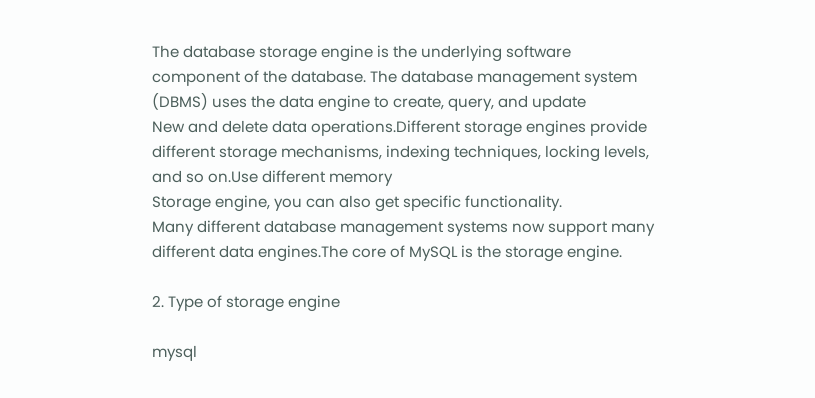The database storage engine is the underlying software component of the database. The database management system (DBMS) uses the data engine to create, query, and update
New and delete data operations.Different storage engines provide different storage mechanisms, indexing techniques, locking levels, and so on.Use different memory
Storage engine, you can also get specific functionality.
Many different database management systems now support many different data engines.The core of MySQL is the storage engine.

2. Type of storage engine

mysql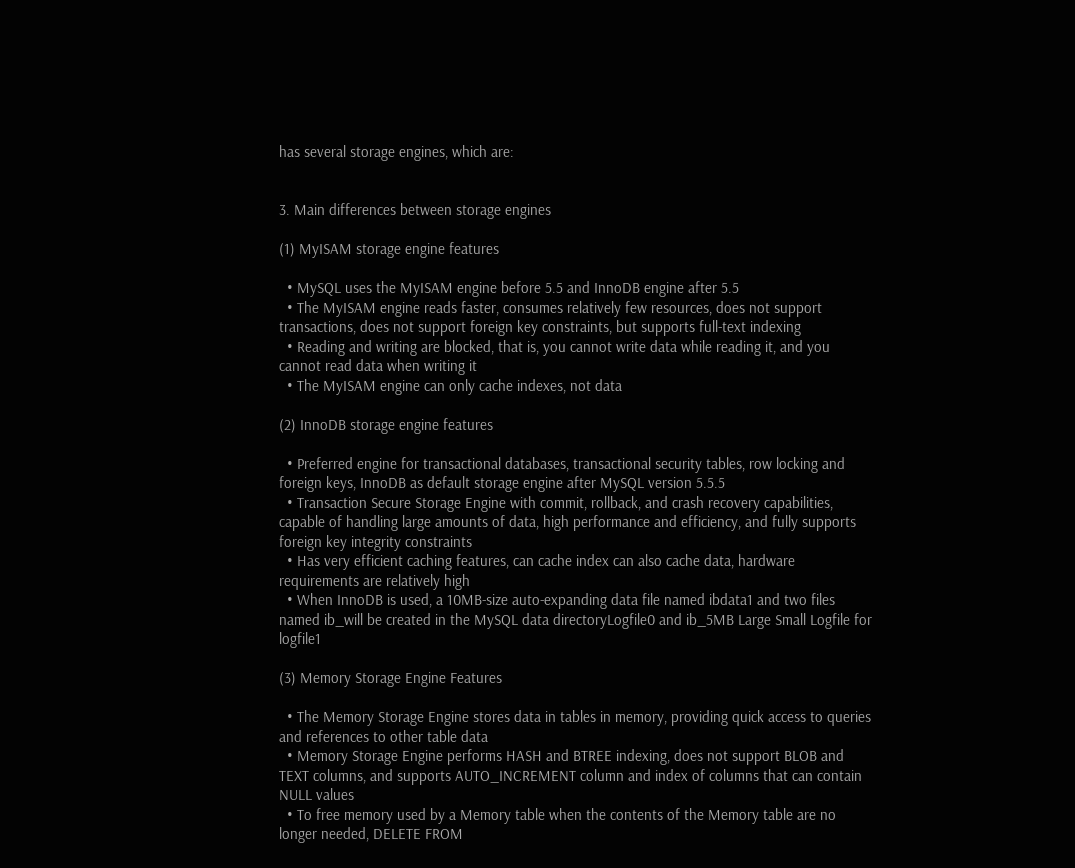has several storage engines, which are:


3. Main differences between storage engines

(1) MyISAM storage engine features

  • MySQL uses the MyISAM engine before 5.5 and InnoDB engine after 5.5
  • The MyISAM engine reads faster, consumes relatively few resources, does not support transactions, does not support foreign key constraints, but supports full-text indexing
  • Reading and writing are blocked, that is, you cannot write data while reading it, and you cannot read data when writing it
  • The MyISAM engine can only cache indexes, not data

(2) InnoDB storage engine features

  • Preferred engine for transactional databases, transactional security tables, row locking and foreign keys, InnoDB as default storage engine after MySQL version 5.5.5
  • Transaction Secure Storage Engine with commit, rollback, and crash recovery capabilities, capable of handling large amounts of data, high performance and efficiency, and fully supports foreign key integrity constraints
  • Has very efficient caching features, can cache index can also cache data, hardware requirements are relatively high
  • When InnoDB is used, a 10MB-size auto-expanding data file named ibdata1 and two files named ib_will be created in the MySQL data directoryLogfile0 and ib_5MB Large Small Logfile for logfile1

(3) Memory Storage Engine Features

  • The Memory Storage Engine stores data in tables in memory, providing quick access to queries and references to other table data
  • Memory Storage Engine performs HASH and BTREE indexing, does not support BLOB and TEXT columns, and supports AUTO_INCREMENT column and index of columns that can contain NULL values
  • To free memory used by a Memory table when the contents of the Memory table are no longer needed, DELETE FROM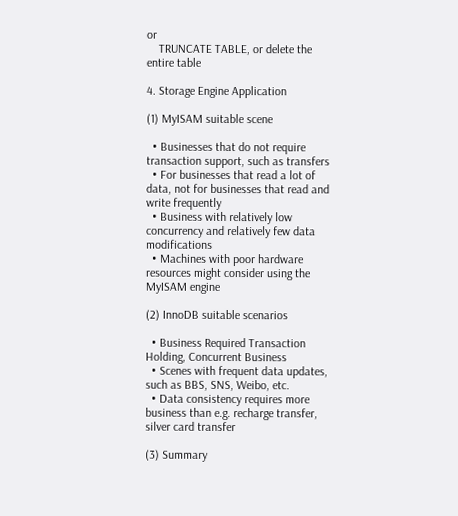or
    TRUNCATE TABLE, or delete the entire table

4. Storage Engine Application

(1) MyISAM suitable scene

  • Businesses that do not require transaction support, such as transfers
  • For businesses that read a lot of data, not for businesses that read and write frequently
  • Business with relatively low concurrency and relatively few data modifications
  • Machines with poor hardware resources might consider using the MyISAM engine

(2) InnoDB suitable scenarios

  • Business Required Transaction Holding, Concurrent Business
  • Scenes with frequent data updates, such as BBS, SNS, Weibo, etc.
  • Data consistency requires more business than e.g. recharge transfer, silver card transfer

(3) Summary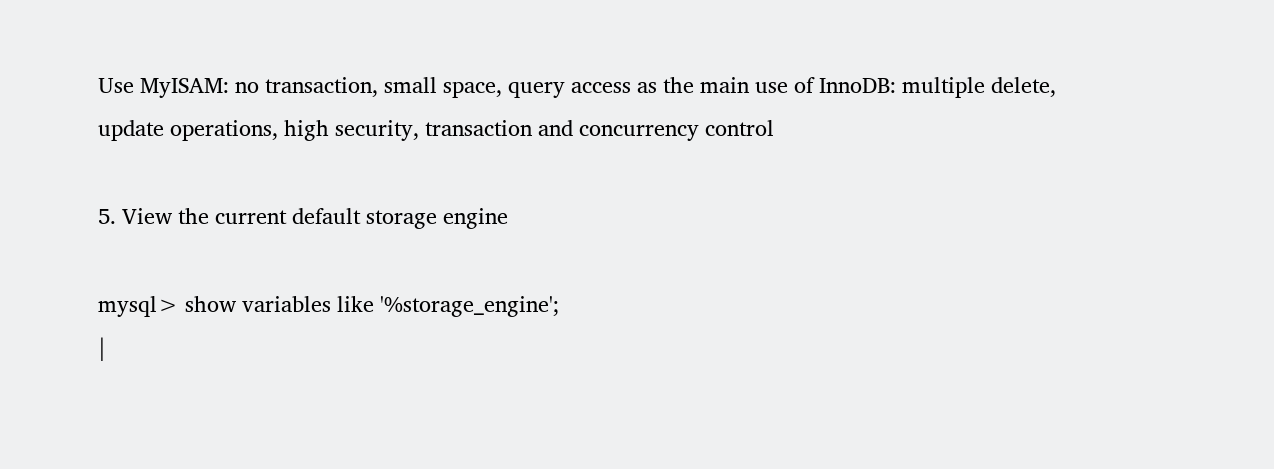Use MyISAM: no transaction, small space, query access as the main use of InnoDB: multiple delete, update operations, high security, transaction and concurrency control

5. View the current default storage engine

mysql> show variables like '%storage_engine';
|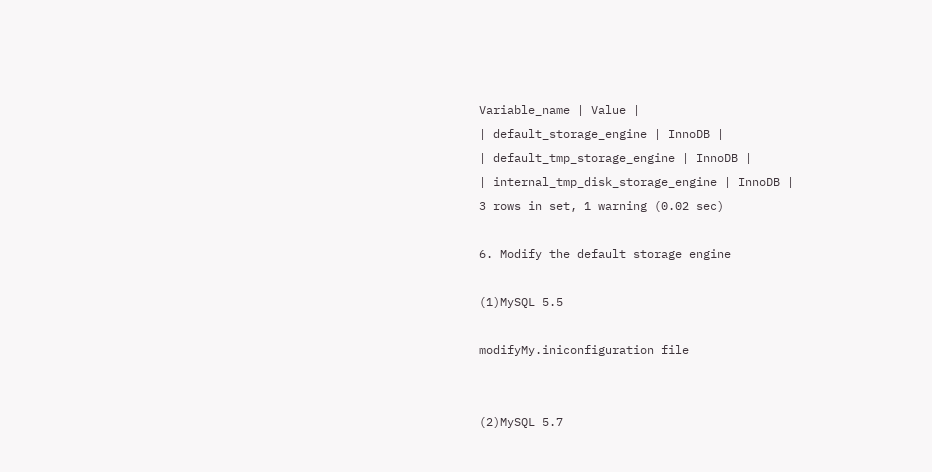Variable_name | Value |
| default_storage_engine | InnoDB |
| default_tmp_storage_engine | InnoDB |
| internal_tmp_disk_storage_engine | InnoDB |
3 rows in set, 1 warning (0.02 sec)

6. Modify the default storage engine

(1)MySQL 5.5

modifyMy.iniconfiguration file


(2)MySQL 5.7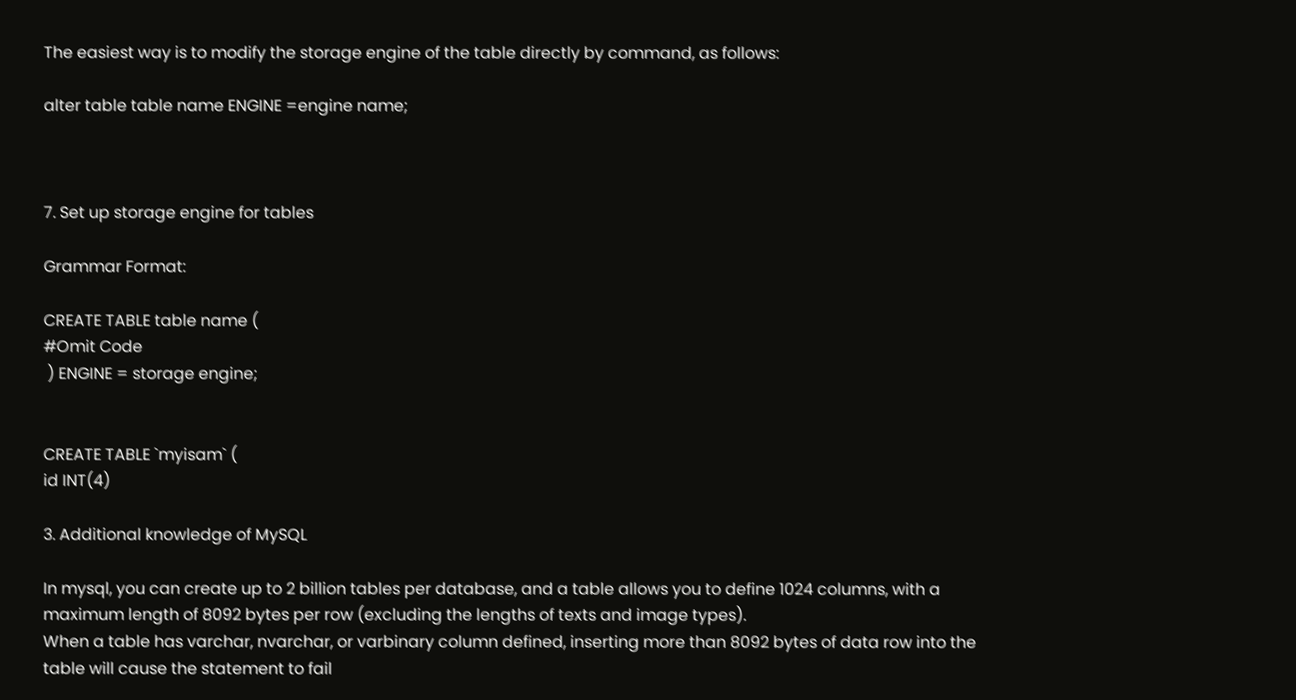The easiest way is to modify the storage engine of the table directly by command, as follows:

alter table table name ENGINE =engine name;



7. Set up storage engine for tables

Grammar Format:

CREATE TABLE table name (
#Omit Code
 ) ENGINE = storage engine;


CREATE TABLE `myisam` (
id INT(4)

3. Additional knowledge of MySQL

In mysql, you can create up to 2 billion tables per database, and a table allows you to define 1024 columns, with a maximum length of 8092 bytes per row (excluding the lengths of texts and image types).
When a table has varchar, nvarchar, or varbinary column defined, inserting more than 8092 bytes of data row into the table will cause the statement to fail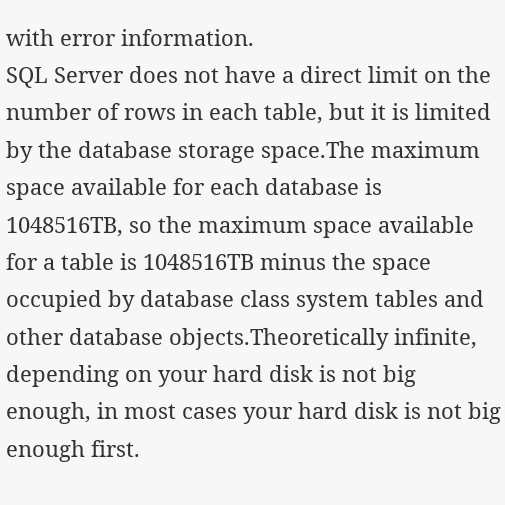with error information.
SQL Server does not have a direct limit on the number of rows in each table, but it is limited by the database storage space.The maximum space available for each database is 1048516TB, so the maximum space available for a table is 1048516TB minus the space occupied by database class system tables and other database objects.Theoretically infinite, depending on your hard disk is not big enough, in most cases your hard disk is not big enough first.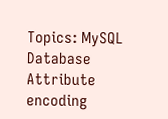Topics: MySQL Database Attribute encoding